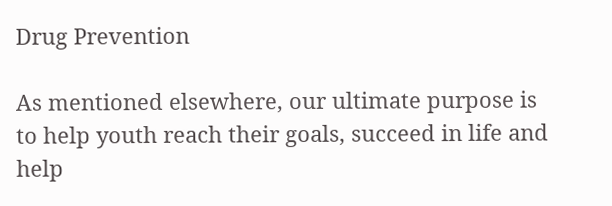Drug Prevention

As mentioned elsewhere, our ultimate purpose is to help youth reach their goals, succeed in life and help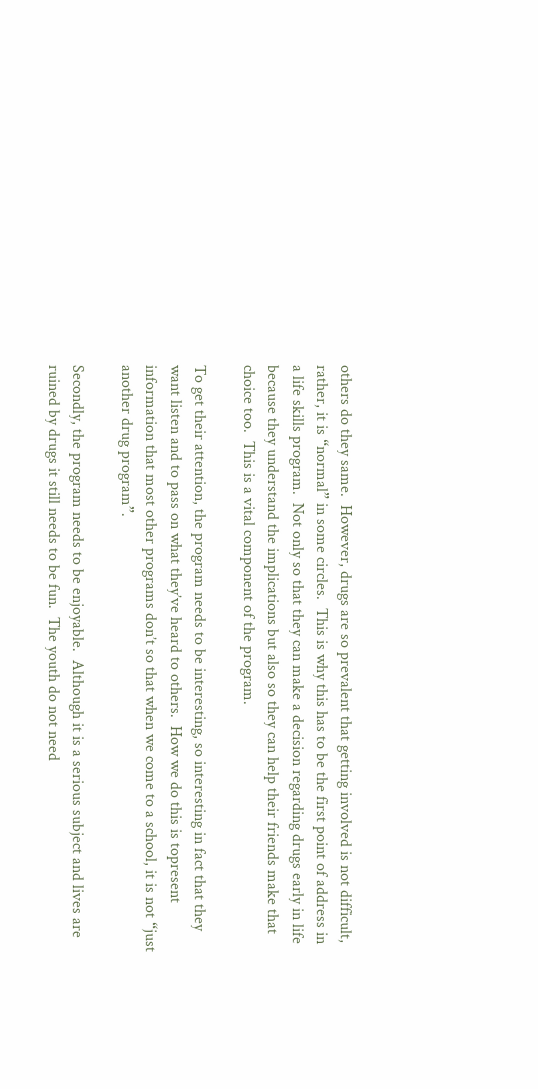others do they same.  However, drugs are so prevalent that getting involved is not difficult, rather, it is “normal” in some circles.  This is why this has to be the first point of address in a life skills program.  Not only so that they can make a decision regarding drugs early in life because they understand the implications but also so they can help their friends make that choice too.  This is a vital component of the program.

To get their attention, the program needs to be interesting, so interesting in fact that they want listen and to pass on what they’ve heard to others.  How we do this is topresent information that most other programs don’t so that when we come to a school, it is not “just another drug program”.

Secondly, the program needs to be enjoyable.  Although it is a serious subject and lives are ruined by drugs it still needs to be fun.  The youth do not need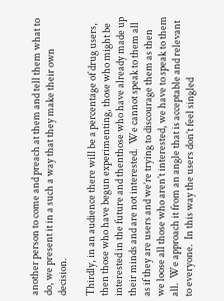another person to come and preach at them and tell them what to do, we present it in a such a way that they make their own decision.

Thirdly, in an audience there will be a percentage of drug users, then those who have begun experimenting, those who might be interested in the future and thenthose who have already made up their minds and are not interested.  We cannot speak to them all as if they are users and we’re trying to discourage them as then we loose all those who aren’t interested, we have to speak to them all.  We approach it from an angle that is acceptable and relevant to everyone.  In this way the users don’t feel singled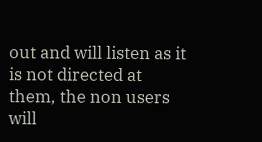out and will listen as it is not directed at them, the non users will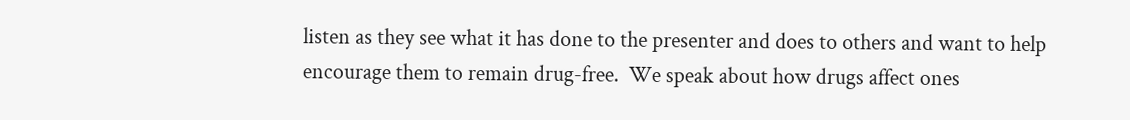listen as they see what it has done to the presenter and does to others and want to help encourage them to remain drug-free.  We speak about how drugs affect ones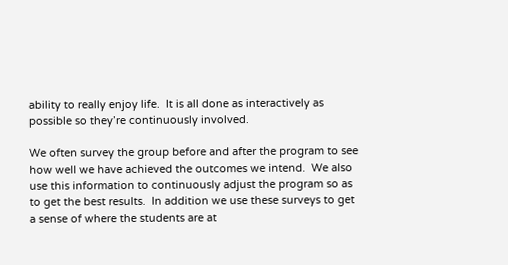ability to really enjoy life.  It is all done as interactively as possible so they’re continuously involved.

We often survey the group before and after the program to see how well we have achieved the outcomes we intend.  We also use this information to continuously adjust the program so as to get the best results.  In addition we use these surveys to get a sense of where the students are at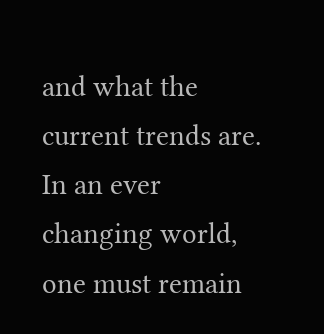and what the current trends are.  In an ever changing world, one must remain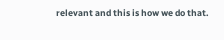relevant and this is how we do that.